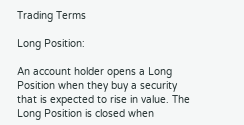Trading Terms

Long Position:

An account holder opens a Long Position when they buy a security that is expected to rise in value. The Long Position is closed when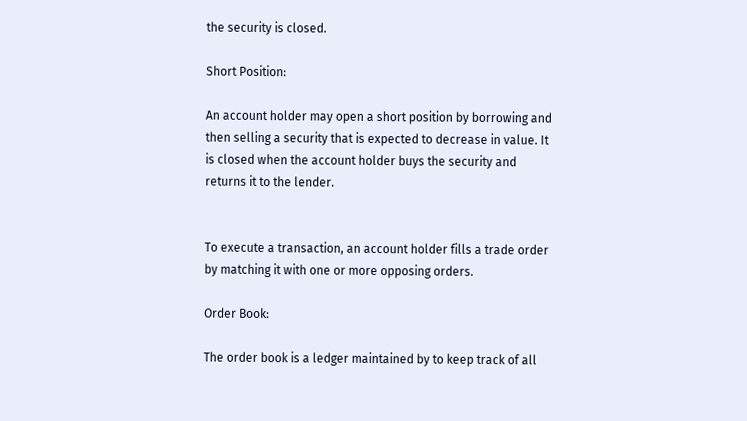the security is closed.

Short Position:

An account holder may open a short position by borrowing and then selling a security that is expected to decrease in value. It is closed when the account holder buys the security and returns it to the lender.


To execute a transaction, an account holder fills a trade order by matching it with one or more opposing orders.

Order Book:

The order book is a ledger maintained by to keep track of all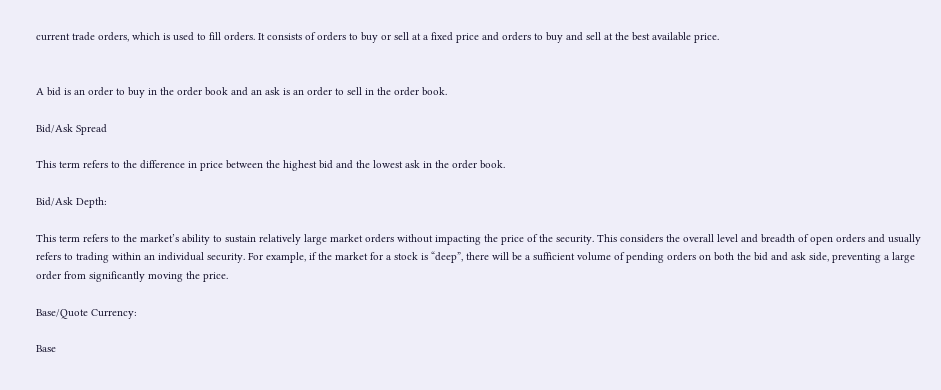current trade orders, which is used to fill orders. It consists of orders to buy or sell at a fixed price and orders to buy and sell at the best available price.


A bid is an order to buy in the order book and an ask is an order to sell in the order book.

Bid/Ask Spread

This term refers to the difference in price between the highest bid and the lowest ask in the order book.

Bid/Ask Depth:

This term refers to the market’s ability to sustain relatively large market orders without impacting the price of the security. This considers the overall level and breadth of open orders and usually refers to trading within an individual security. For example, if the market for a stock is “deep”, there will be a sufficient volume of pending orders on both the bid and ask side, preventing a large order from significantly moving the price.

Base/Quote Currency:

Base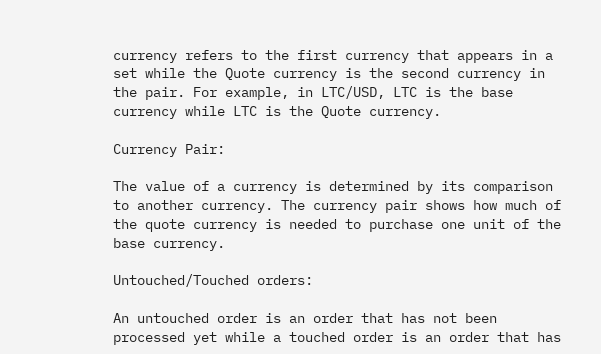currency refers to the first currency that appears in a set while the Quote currency is the second currency in the pair. For example, in LTC/USD, LTC is the base currency while LTC is the Quote currency.

Currency Pair:

The value of a currency is determined by its comparison to another currency. The currency pair shows how much of the quote currency is needed to purchase one unit of the base currency.

Untouched/Touched orders:

An untouched order is an order that has not been processed yet while a touched order is an order that has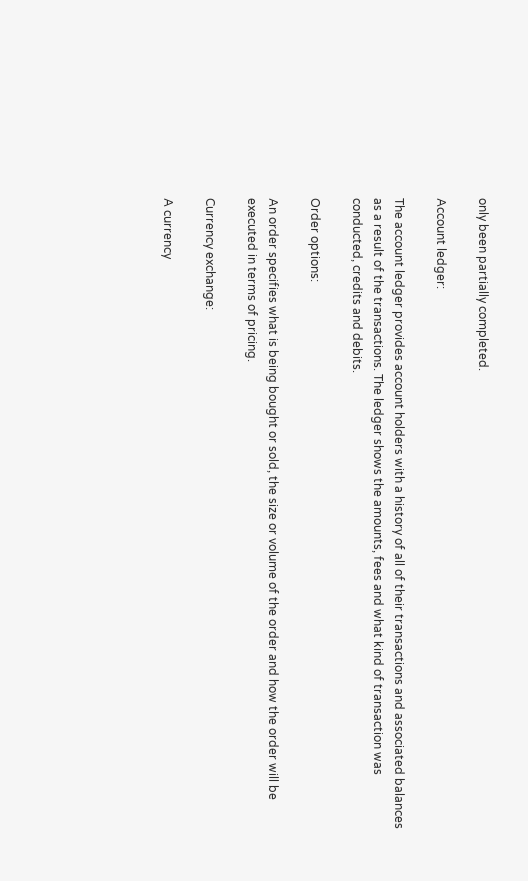only been partially completed.

Account ledger:

The account ledger provides account holders with a history of all of their transactions and associated balances as a result of the transactions. The ledger shows the amounts, fees and what kind of transaction was conducted, credits and debits.

Order options:

An order specifies what is being bought or sold, the size or volume of the order and how the order will be executed in terms of pricing.

Currency exchange:

A currency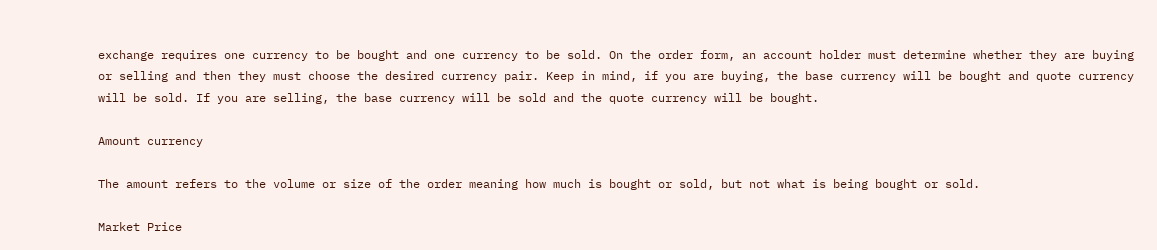exchange requires one currency to be bought and one currency to be sold. On the order form, an account holder must determine whether they are buying or selling and then they must choose the desired currency pair. Keep in mind, if you are buying, the base currency will be bought and quote currency will be sold. If you are selling, the base currency will be sold and the quote currency will be bought.

Amount currency

The amount refers to the volume or size of the order meaning how much is bought or sold, but not what is being bought or sold.

Market Price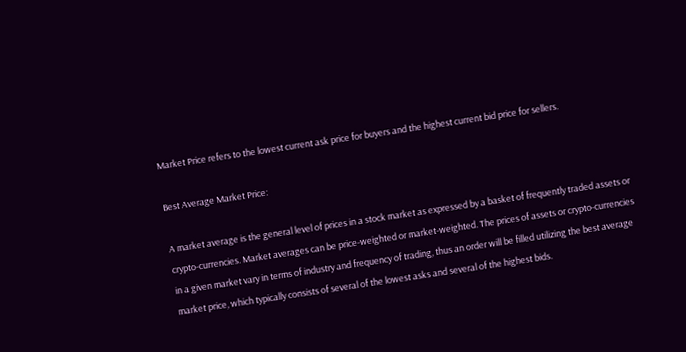Market Price refers to the lowest current ask price for buyers and the highest current bid price for sellers.

Best Average Market Price:

A market average is the general level of prices in a stock market as expressed by a basket of frequently traded assets or crypto-currencies. Market averages can be price-weighted or market-weighted. The prices of assets or crypto-currencies in a given market vary in terms of industry and frequency of trading, thus an order will be filled utilizing the best average market price, which typically consists of several of the lowest asks and several of the highest bids.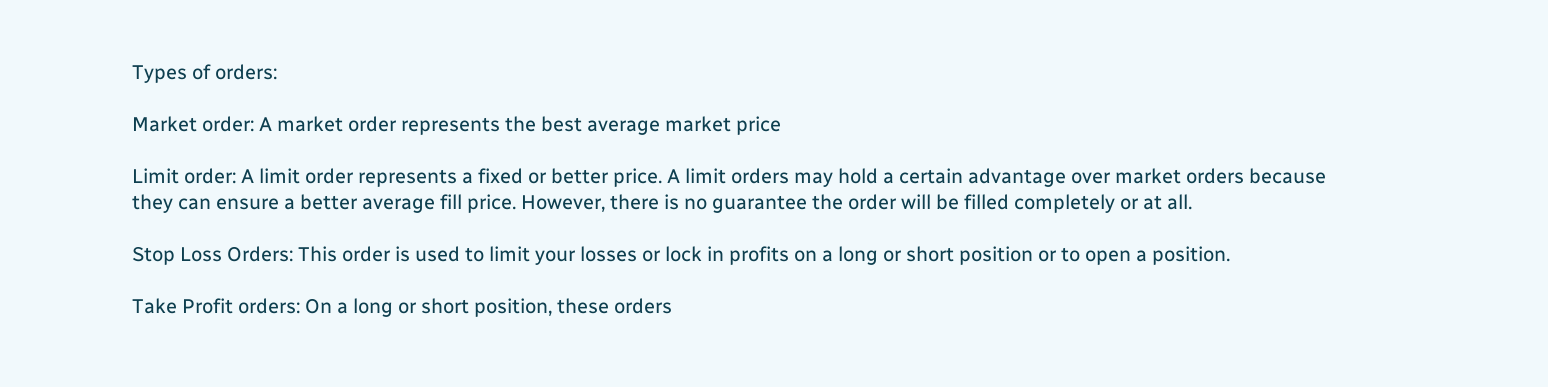Types of orders:

Market order: A market order represents the best average market price

Limit order: A limit order represents a fixed or better price. A limit orders may hold a certain advantage over market orders because they can ensure a better average fill price. However, there is no guarantee the order will be filled completely or at all.

Stop Loss Orders: This order is used to limit your losses or lock in profits on a long or short position or to open a position.

Take Profit orders: On a long or short position, these orders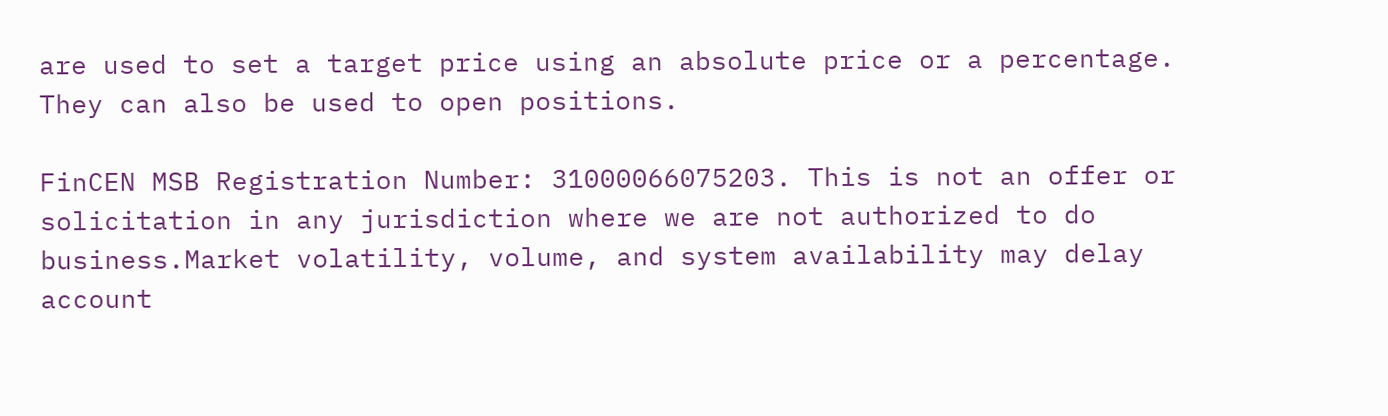are used to set a target price using an absolute price or a percentage. They can also be used to open positions.

FinCEN MSB Registration Number: 31000066075203. This is not an offer or solicitation in any jurisdiction where we are not authorized to do business.Market volatility, volume, and system availability may delay account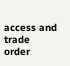access and trade order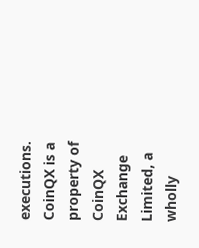executions. CoinQX is a property of CoinQX Exchange Limited, a wholly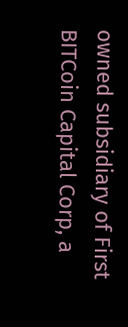owned subsidiary of First BITCoin Capital Corp, a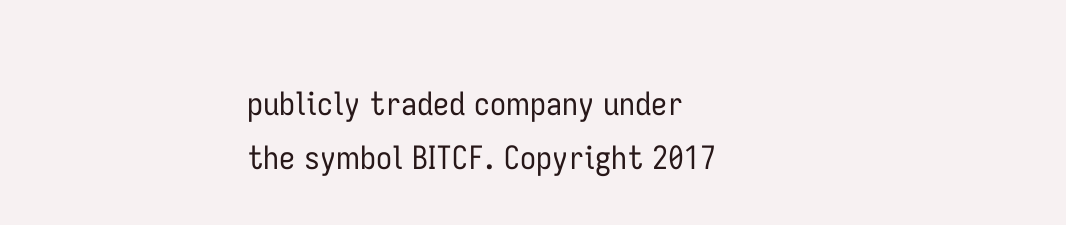publicly traded company under the symbol BITCF. Copyright 2017